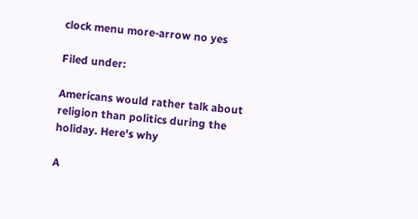clock menu more-arrow no yes

Filed under:

Americans would rather talk about religion than politics during the holiday. Here's why

A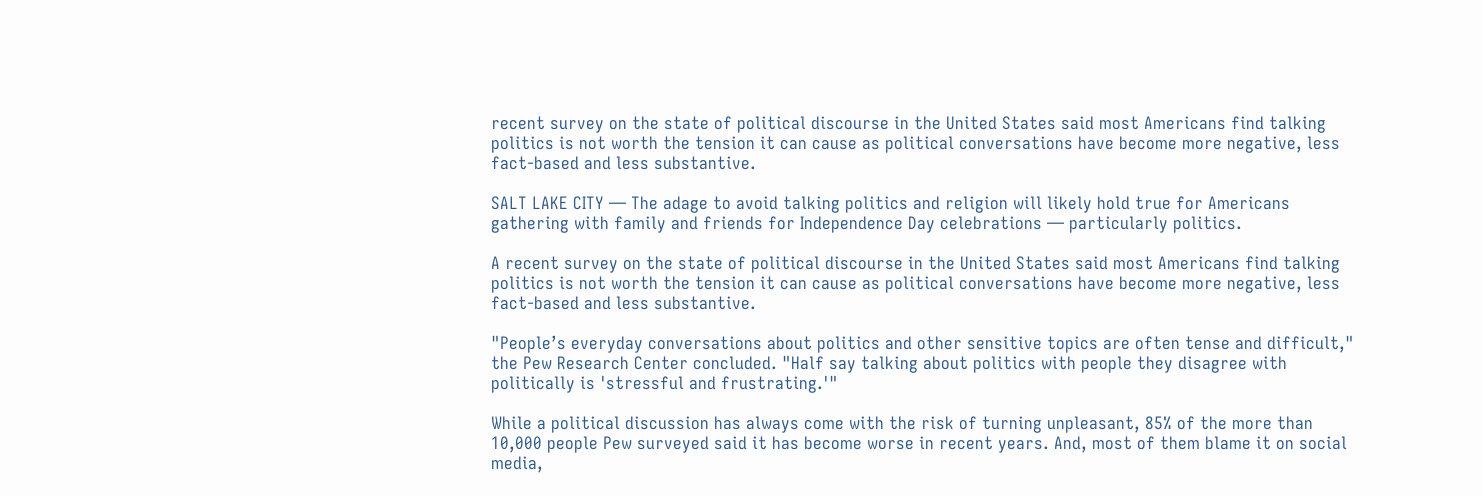recent survey on the state of political discourse in the United States said most Americans find talking politics is not worth the tension it can cause as political conversations have become more negative, less fact-based and less substantive.

SALT LAKE CITY — The adage to avoid talking politics and religion will likely hold true for Americans gathering with family and friends for Independence Day celebrations — particularly politics.

A recent survey on the state of political discourse in the United States said most Americans find talking politics is not worth the tension it can cause as political conversations have become more negative, less fact-based and less substantive.

"People’s everyday conversations about politics and other sensitive topics are often tense and difficult," the Pew Research Center concluded. "Half say talking about politics with people they disagree with politically is 'stressful and frustrating.'"

While a political discussion has always come with the risk of turning unpleasant, 85% of the more than 10,000 people Pew surveyed said it has become worse in recent years. And, most of them blame it on social media,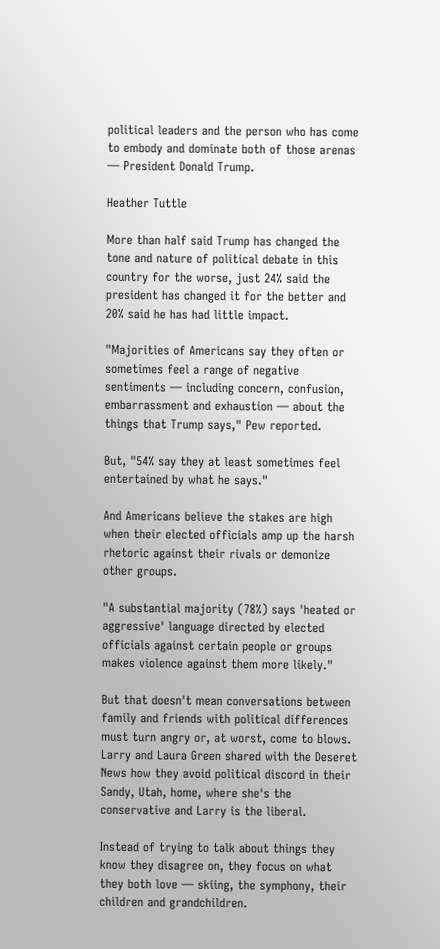political leaders and the person who has come to embody and dominate both of those arenas — President Donald Trump.

Heather Tuttle

More than half said Trump has changed the tone and nature of political debate in this country for the worse, just 24% said the president has changed it for the better and 20% said he has had little impact.

"Majorities of Americans say they often or sometimes feel a range of negative sentiments — including concern, confusion, embarrassment and exhaustion — about the things that Trump says," Pew reported.

But, "54% say they at least sometimes feel entertained by what he says."

And Americans believe the stakes are high when their elected officials amp up the harsh rhetoric against their rivals or demonize other groups.

"A substantial majority (78%) says 'heated or aggressive' language directed by elected officials against certain people or groups makes violence against them more likely."

But that doesn't mean conversations between family and friends with political differences must turn angry or, at worst, come to blows. Larry and Laura Green shared with the Deseret News how they avoid political discord in their Sandy, Utah, home, where she's the conservative and Larry is the liberal.

Instead of trying to talk about things they know they disagree on, they focus on what they both love — skiing, the symphony, their children and grandchildren.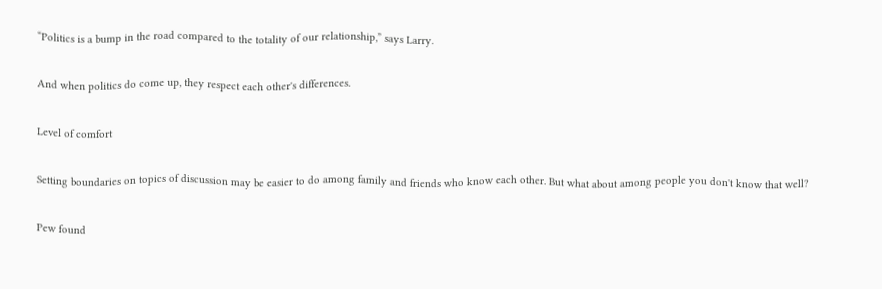“Politics is a bump in the road compared to the totality of our relationship,” says Larry.

And when politics do come up, they respect each other's differences.

Level of comfort

Setting boundaries on topics of discussion may be easier to do among family and friends who know each other. But what about among people you don't know that well?

Pew found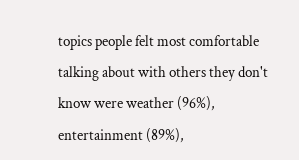topics people felt most comfortable talking about with others they don't know were weather (96%), entertainment (89%),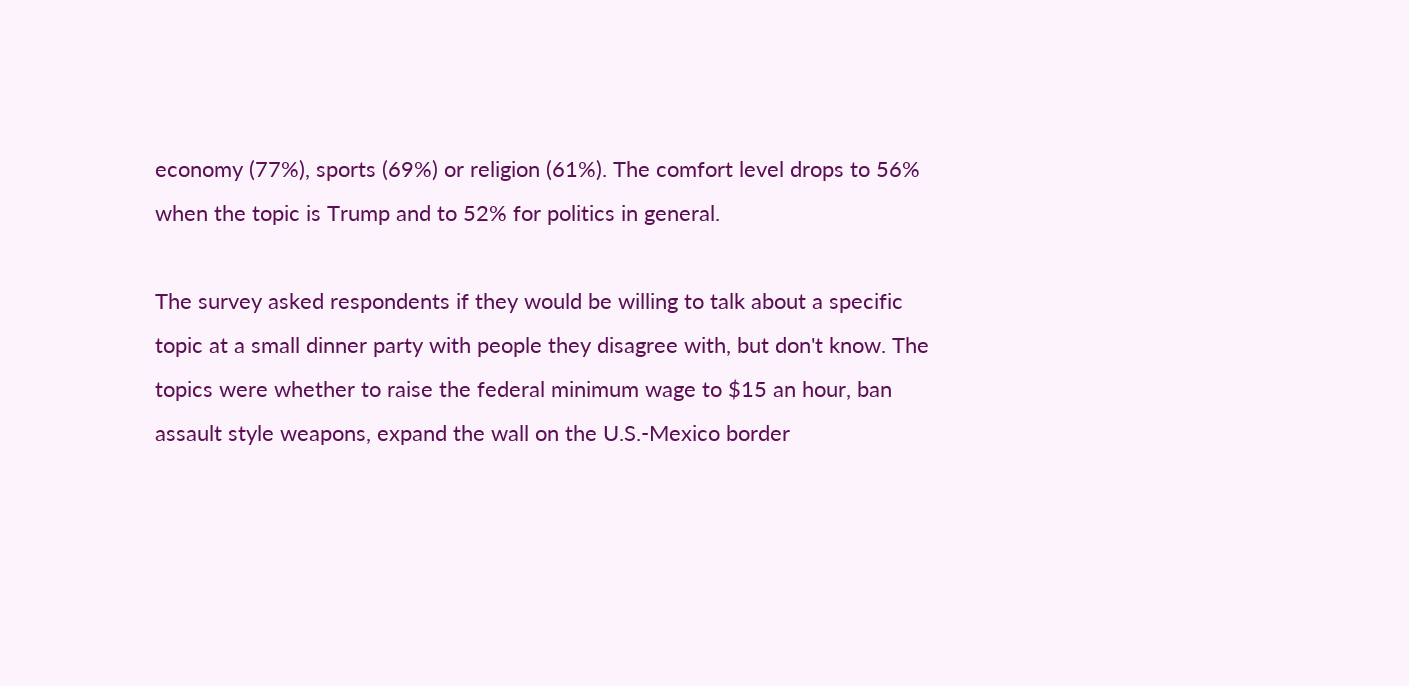economy (77%), sports (69%) or religion (61%). The comfort level drops to 56% when the topic is Trump and to 52% for politics in general.

The survey asked respondents if they would be willing to talk about a specific topic at a small dinner party with people they disagree with, but don't know. The topics were whether to raise the federal minimum wage to $15 an hour, ban assault style weapons, expand the wall on the U.S.-Mexico border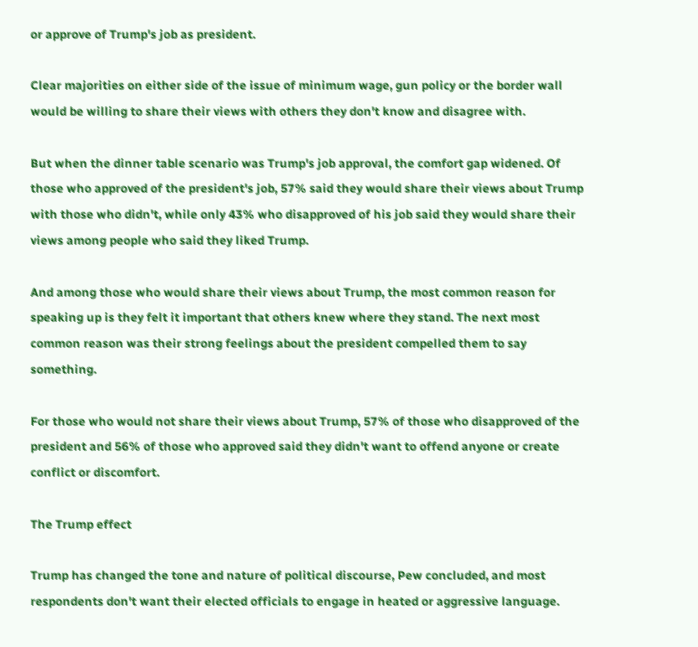or approve of Trump's job as president.

Clear majorities on either side of the issue of minimum wage, gun policy or the border wall would be willing to share their views with others they don't know and disagree with.

But when the dinner table scenario was Trump's job approval, the comfort gap widened. Of those who approved of the president's job, 57% said they would share their views about Trump with those who didn't, while only 43% who disapproved of his job said they would share their views among people who said they liked Trump.

And among those who would share their views about Trump, the most common reason for speaking up is they felt it important that others knew where they stand. The next most common reason was their strong feelings about the president compelled them to say something.

For those who would not share their views about Trump, 57% of those who disapproved of the president and 56% of those who approved said they didn't want to offend anyone or create conflict or discomfort.

The Trump effect

Trump has changed the tone and nature of political discourse, Pew concluded, and most respondents don't want their elected officials to engage in heated or aggressive language.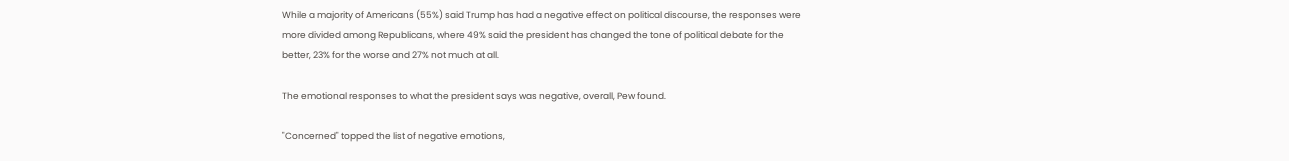While a majority of Americans (55%) said Trump has had a negative effect on political discourse, the responses were more divided among Republicans, where 49% said the president has changed the tone of political debate for the better, 23% for the worse and 27% not much at all.

The emotional responses to what the president says was negative, overall, Pew found.

"Concerned" topped the list of negative emotions,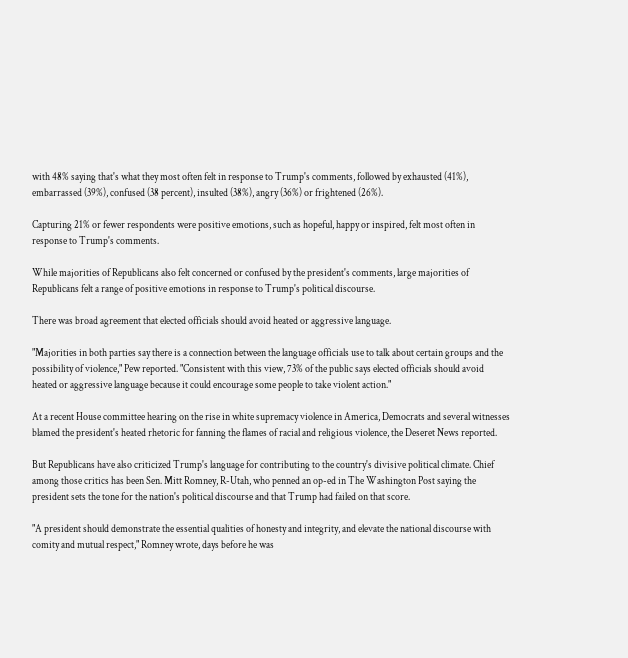with 48% saying that's what they most often felt in response to Trump's comments, followed by exhausted (41%), embarrassed (39%), confused (38 percent), insulted (38%), angry (36%) or frightened (26%).

Capturing 21% or fewer respondents were positive emotions, such as hopeful, happy or inspired, felt most often in response to Trump's comments.

While majorities of Republicans also felt concerned or confused by the president's comments, large majorities of Republicans felt a range of positive emotions in response to Trump's political discourse.

There was broad agreement that elected officials should avoid heated or aggressive language.

"Majorities in both parties say there is a connection between the language officials use to talk about certain groups and the possibility of violence," Pew reported. "Consistent with this view, 73% of the public says elected officials should avoid heated or aggressive language because it could encourage some people to take violent action."

At a recent House committee hearing on the rise in white supremacy violence in America, Democrats and several witnesses blamed the president's heated rhetoric for fanning the flames of racial and religious violence, the Deseret News reported.

But Republicans have also criticized Trump's language for contributing to the country's divisive political climate. Chief among those critics has been Sen. Mitt Romney, R-Utah, who penned an op-ed in The Washington Post saying the president sets the tone for the nation's political discourse and that Trump had failed on that score.

"A president should demonstrate the essential qualities of honesty and integrity, and elevate the national discourse with comity and mutual respect," Romney wrote, days before he was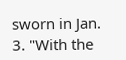sworn in Jan. 3. "With the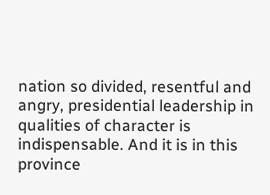nation so divided, resentful and angry, presidential leadership in qualities of character is indispensable. And it is in this province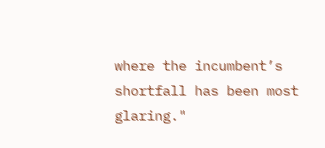where the incumbent’s shortfall has been most glaring."